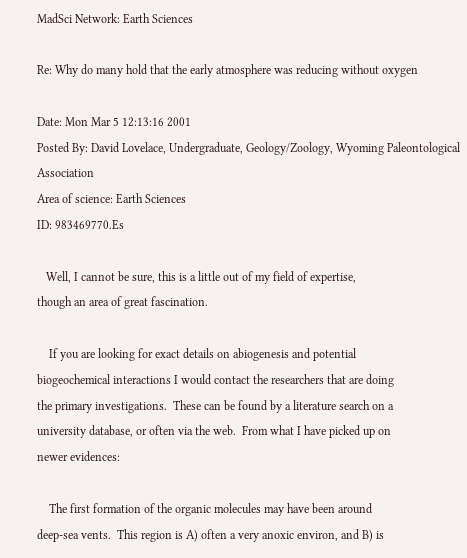MadSci Network: Earth Sciences

Re: Why do many hold that the early atmosphere was reducing without oxygen

Date: Mon Mar 5 12:13:16 2001
Posted By: David Lovelace, Undergraduate, Geology/Zoology, Wyoming Paleontological Association
Area of science: Earth Sciences
ID: 983469770.Es

   Well, I cannot be sure, this is a little out of my field of expertise,
though an area of great fascination.

    If you are looking for exact details on abiogenesis and potential
biogeochemical interactions I would contact the researchers that are doing
the primary investigations.  These can be found by a literature search on a
university database, or often via the web.  From what I have picked up on
newer evidences:

    The first formation of the organic molecules may have been around
deep-sea vents.  This region is A) often a very anoxic environ, and B) is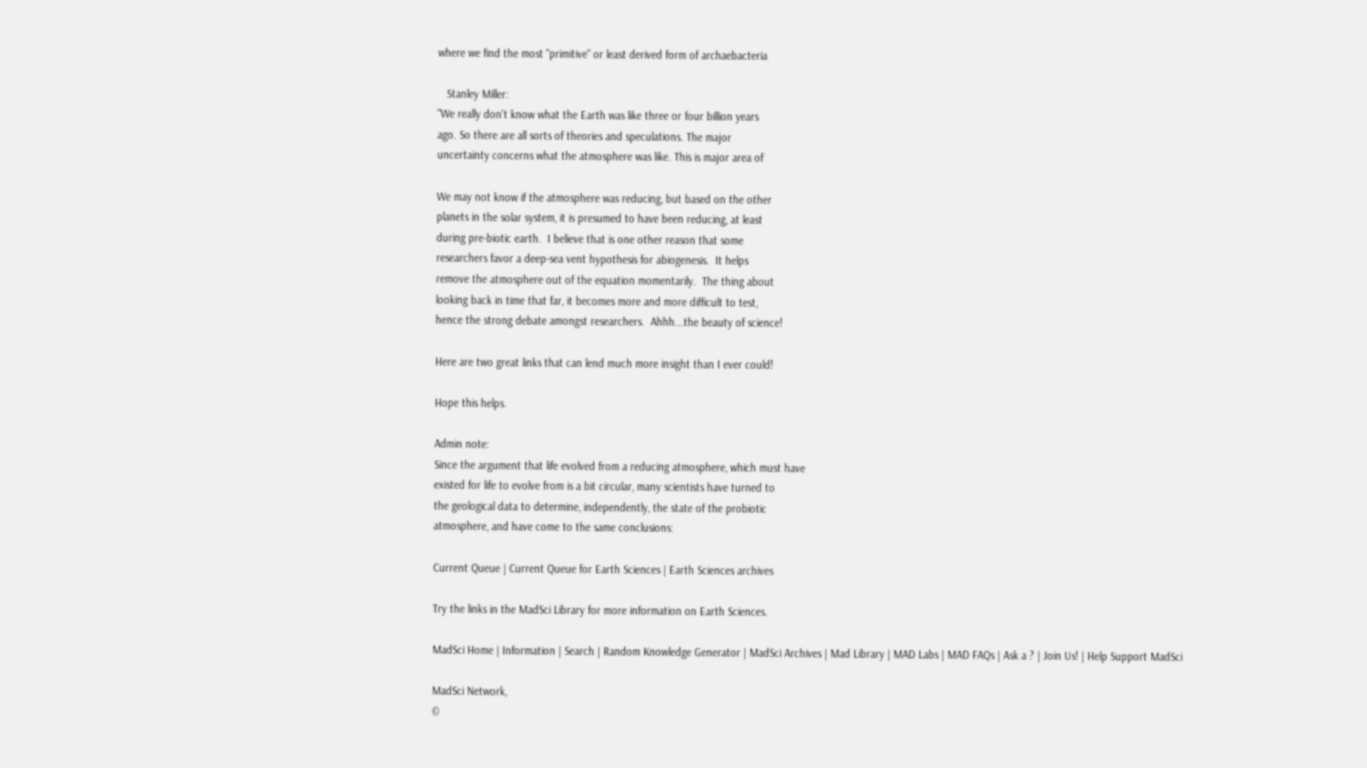where we find the most "primitive" or least derived form of archaebacteria

   Stanley Miller:
"We really don't know what the Earth was like three or four billion years
ago. So there are all sorts of theories and speculations. The major
uncertainty concerns what the atmosphere was like. This is major area of

We may not know if the atmosphere was reducing, but based on the other
planets in the solar system, it is presumed to have been reducing, at least
during pre-biotic earth.  I believe that is one other reason that some
researchers favor a deep-sea vent hypothesis for abiogenesis.  It helps
remove the atmosphere out of the equation momentarily.  The thing about
looking back in time that far, it becomes more and more difficult to test,
hence the strong debate amongst researchers.  Ahhh...the beauty of science!

Here are two great links that can lend much more insight than I ever could!

Hope this helps.

Admin note:
Since the argument that life evolved from a reducing atmosphere, which must have
existed for life to evolve from is a bit circular, many scientists have turned to
the geological data to determine, independently, the state of the probiotic
atmosphere, and have come to the same conclusions:

Current Queue | Current Queue for Earth Sciences | Earth Sciences archives

Try the links in the MadSci Library for more information on Earth Sciences.

MadSci Home | Information | Search | Random Knowledge Generator | MadSci Archives | Mad Library | MAD Labs | MAD FAQs | Ask a ? | Join Us! | Help Support MadSci

MadSci Network,
©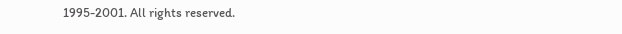1995-2001. All rights reserved.